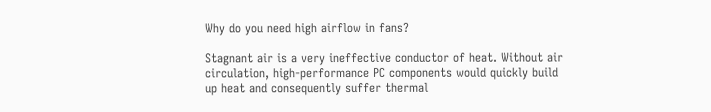Why do you need high airflow in fans?

Stagnant air is a very ineffective conductor of heat. Without air circulation, high-performance PC components would quickly build up heat and consequently suffer thermal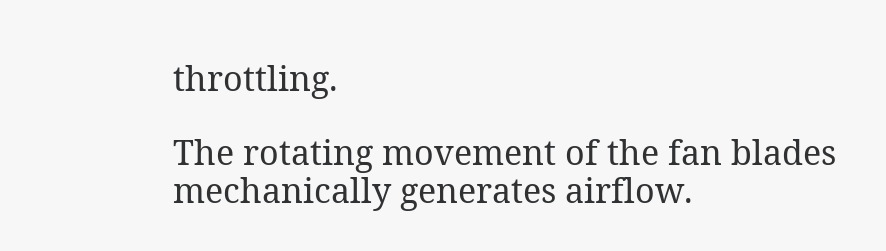throttling.

The rotating movement of the fan blades mechanically generates airflow.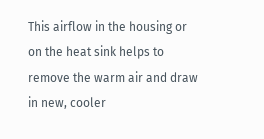This airflow in the housing or on the heat sink helps to remove the warm air and draw in new, cooler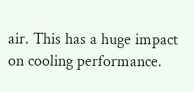air. This has a huge impact on cooling performance.